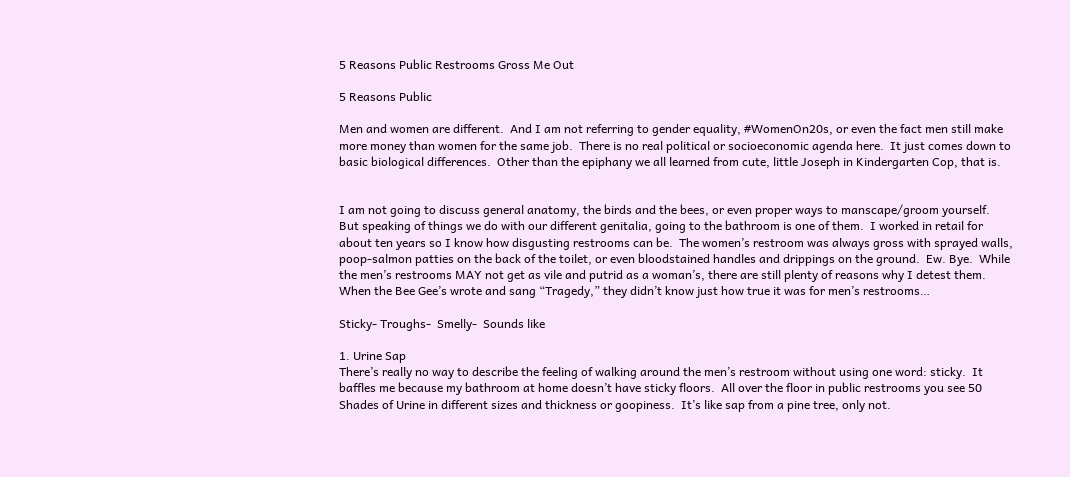5 Reasons Public Restrooms Gross Me Out

5 Reasons Public

Men and women are different.  And I am not referring to gender equality, #WomenOn20s, or even the fact men still make more money than women for the same job.  There is no real political or socioeconomic agenda here.  It just comes down to basic biological differences.  Other than the epiphany we all learned from cute, little Joseph in Kindergarten Cop, that is.


I am not going to discuss general anatomy, the birds and the bees, or even proper ways to manscape/groom yourself.  But speaking of things we do with our different genitalia, going to the bathroom is one of them.  I worked in retail for about ten years so I know how disgusting restrooms can be.  The women’s restroom was always gross with sprayed walls, poop-salmon patties on the back of the toilet, or even bloodstained handles and drippings on the ground.  Ew. Bye.  While the men’s restrooms MAY not get as vile and putrid as a woman’s, there are still plenty of reasons why I detest them.  When the Bee Gee’s wrote and sang “Tragedy,” they didn’t know just how true it was for men’s restrooms…

Sticky- Troughs-  Smelly-  Sounds like

1. Urine Sap
There’s really no way to describe the feeling of walking around the men’s restroom without using one word: sticky.  It baffles me because my bathroom at home doesn’t have sticky floors.  All over the floor in public restrooms you see 50 Shades of Urine in different sizes and thickness or goopiness.  It’s like sap from a pine tree, only not.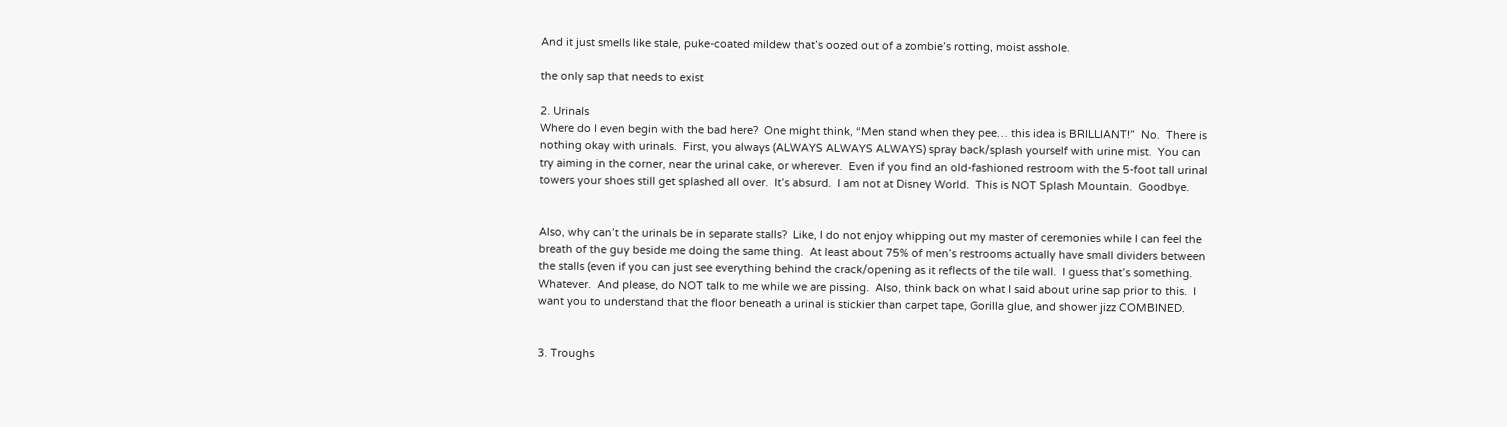And it just smells like stale, puke-coated mildew that’s oozed out of a zombie’s rotting, moist asshole.

the only sap that needs to exist

2. Urinals
Where do I even begin with the bad here?  One might think, “Men stand when they pee… this idea is BRILLIANT!”  No.  There is nothing okay with urinals.  First, you always (ALWAYS ALWAYS ALWAYS) spray back/splash yourself with urine mist.  You can try aiming in the corner, near the urinal cake, or wherever.  Even if you find an old-fashioned restroom with the 5-foot tall urinal towers your shoes still get splashed all over.  It’s absurd.  I am not at Disney World.  This is NOT Splash Mountain.  Goodbye.


Also, why can’t the urinals be in separate stalls?  Like, I do not enjoy whipping out my master of ceremonies while I can feel the breath of the guy beside me doing the same thing.  At least about 75% of men’s restrooms actually have small dividers between the stalls (even if you can just see everything behind the crack/opening as it reflects of the tile wall.  I guess that’s something.  Whatever.  And please, do NOT talk to me while we are pissing.  Also, think back on what I said about urine sap prior to this.  I want you to understand that the floor beneath a urinal is stickier than carpet tape, Gorilla glue, and shower jizz COMBINED.


3. Troughs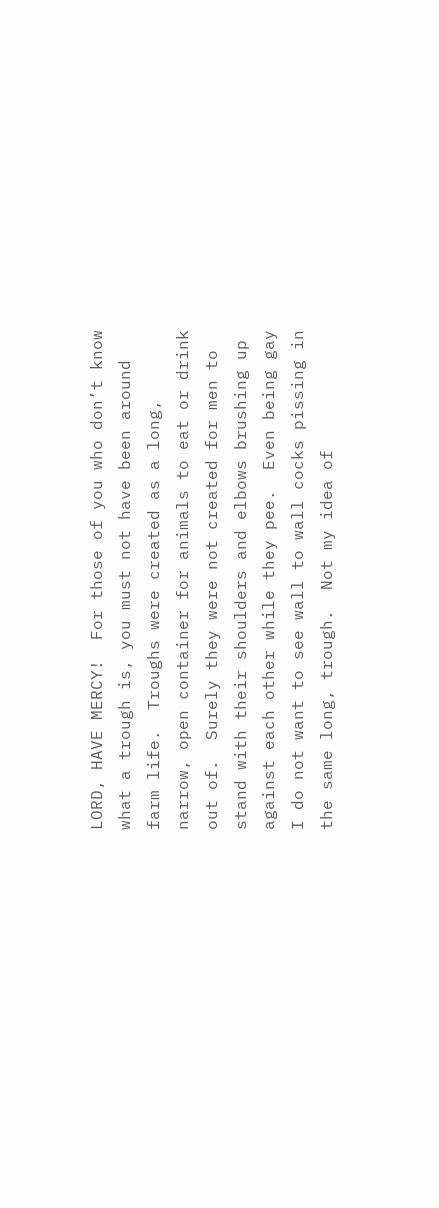LORD, HAVE MERCY!  For those of you who don’t know what a trough is, you must not have been around farm life.  Troughs were created as a long, narrow, open container for animals to eat or drink out of.  Surely they were not created for men to stand with their shoulders and elbows brushing up against each other while they pee.  Even being gay I do not want to see wall to wall cocks pissing in the same long, trough.  Not my idea of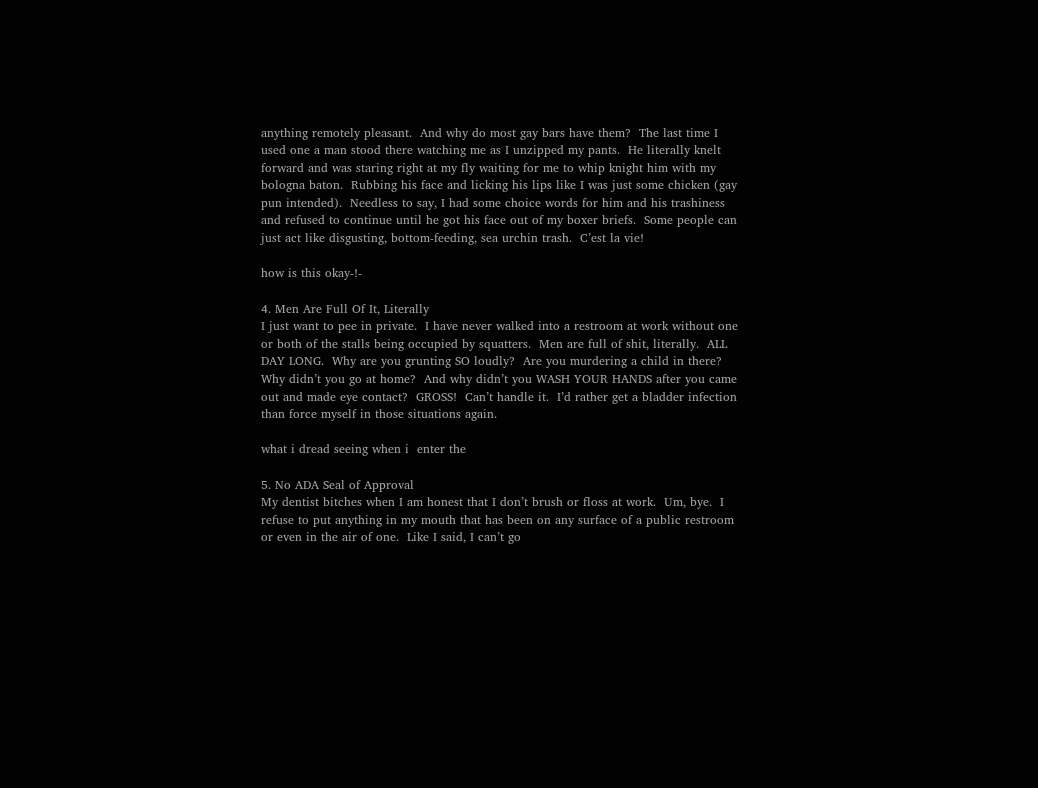anything remotely pleasant.  And why do most gay bars have them?  The last time I used one a man stood there watching me as I unzipped my pants.  He literally knelt forward and was staring right at my fly waiting for me to whip knight him with my bologna baton.  Rubbing his face and licking his lips like I was just some chicken (gay pun intended).  Needless to say, I had some choice words for him and his trashiness and refused to continue until he got his face out of my boxer briefs.  Some people can just act like disgusting, bottom-feeding, sea urchin trash.  C’est la vie!

how is this okay-!-

4. Men Are Full Of It, Literally
I just want to pee in private.  I have never walked into a restroom at work without one or both of the stalls being occupied by squatters.  Men are full of shit, literally.  ALL DAY LONG.  Why are you grunting SO loudly?  Are you murdering a child in there?  Why didn’t you go at home?  And why didn’t you WASH YOUR HANDS after you came out and made eye contact?  GROSS!  Can’t handle it.  I’d rather get a bladder infection than force myself in those situations again.

what i dread seeing when i  enter the

5. No ADA Seal of Approval
My dentist bitches when I am honest that I don’t brush or floss at work.  Um, bye.  I refuse to put anything in my mouth that has been on any surface of a public restroom or even in the air of one.  Like I said, I can’t go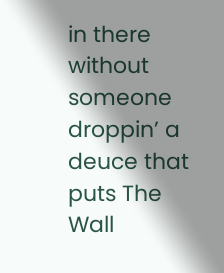in there without someone droppin’ a deuce that puts The Wall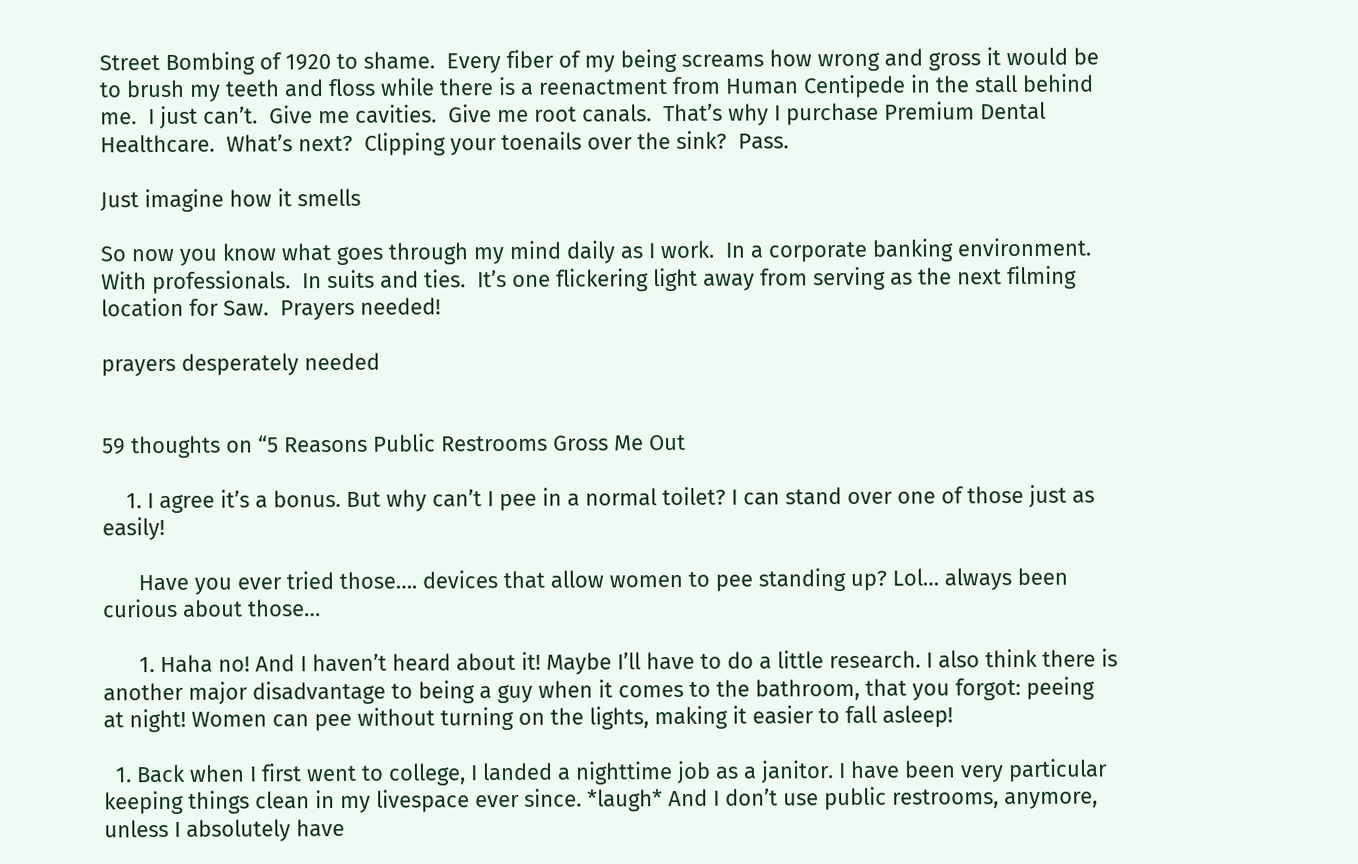Street Bombing of 1920 to shame.  Every fiber of my being screams how wrong and gross it would be to brush my teeth and floss while there is a reenactment from Human Centipede in the stall behind me.  I just can’t.  Give me cavities.  Give me root canals.  That’s why I purchase Premium Dental Healthcare.  What’s next?  Clipping your toenails over the sink?  Pass.

Just imagine how it smells

So now you know what goes through my mind daily as I work.  In a corporate banking environment.  With professionals.  In suits and ties.  It’s one flickering light away from serving as the next filming location for Saw.  Prayers needed!

prayers desperately needed


59 thoughts on “5 Reasons Public Restrooms Gross Me Out

    1. I agree it’s a bonus. But why can’t I pee in a normal toilet? I can stand over one of those just as easily!

      Have you ever tried those…. devices that allow women to pee standing up? Lol… always been curious about those…

      1. Haha no! And I haven’t heard about it! Maybe I’ll have to do a little research. I also think there is another major disadvantage to being a guy when it comes to the bathroom, that you forgot: peeing at night! Women can pee without turning on the lights, making it easier to fall asleep!

  1. Back when I first went to college, I landed a nighttime job as a janitor. I have been very particular keeping things clean in my livespace ever since. *laugh* And I don’t use public restrooms, anymore, unless I absolutely have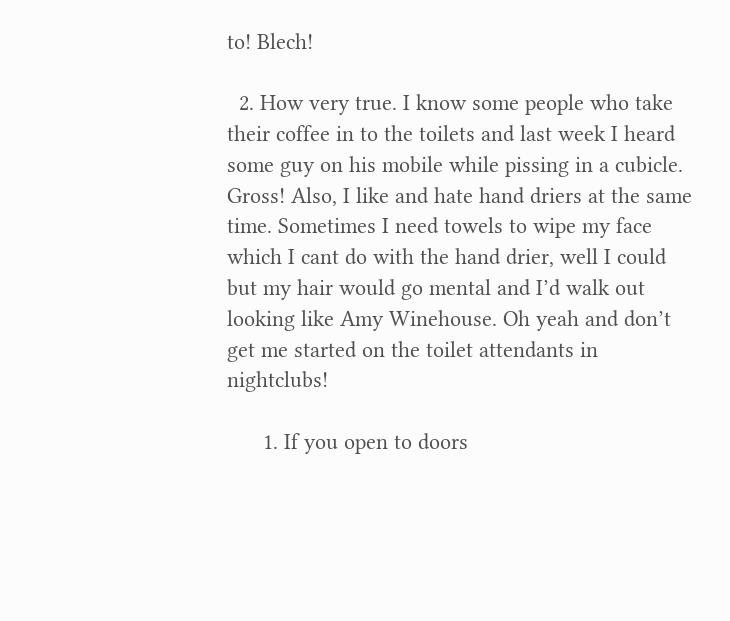to! Blech!

  2. How very true. I know some people who take their coffee in to the toilets and last week I heard some guy on his mobile while pissing in a cubicle. Gross! Also, I like and hate hand driers at the same time. Sometimes I need towels to wipe my face which I cant do with the hand drier, well I could but my hair would go mental and I’d walk out looking like Amy Winehouse. Oh yeah and don’t get me started on the toilet attendants in nightclubs!

      1. If you open to doors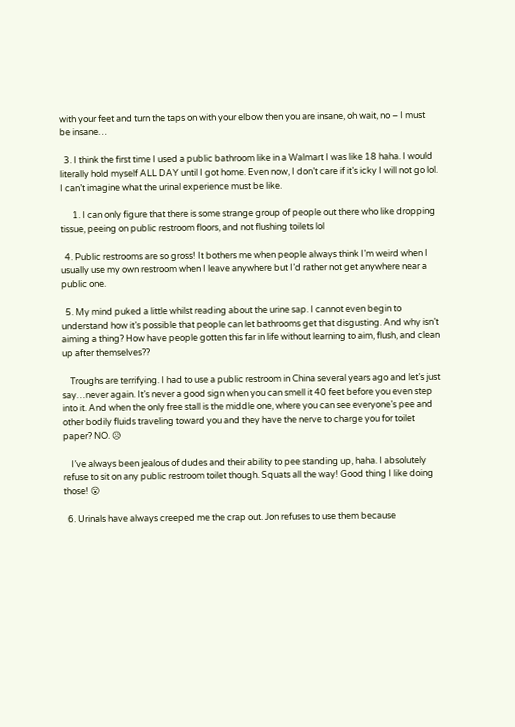with your feet and turn the taps on with your elbow then you are insane, oh wait, no – I must be insane…

  3. I think the first time I used a public bathroom like in a Walmart I was like 18 haha. I would literally hold myself ALL DAY until I got home. Even now, I don’t care if it’s icky I will not go lol. I can’t imagine what the urinal experience must be like.

      1. I can only figure that there is some strange group of people out there who like dropping tissue, peeing on public restroom floors, and not flushing toilets lol

  4. Public restrooms are so gross! It bothers me when people always think I’m weird when I usually use my own restroom when I leave anywhere but I’d rather not get anywhere near a public one.

  5. My mind puked a little whilst reading about the urine sap. I cannot even begin to understand how it’s possible that people can let bathrooms get that disgusting. And why isn’t aiming a thing? How have people gotten this far in life without learning to aim, flush, and clean up after themselves??

    Troughs are terrifying. I had to use a public restroom in China several years ago and let’s just say…never again. It’s never a good sign when you can smell it 40 feet before you even step into it. And when the only free stall is the middle one, where you can see everyone’s pee and other bodily fluids traveling toward you and they have the nerve to charge you for toilet paper? NO. 😥

    I’ve always been jealous of dudes and their ability to pee standing up, haha. I absolutely refuse to sit on any public restroom toilet though. Squats all the way! Good thing I like doing those! 😮

  6. Urinals have always creeped me the crap out. Jon refuses to use them because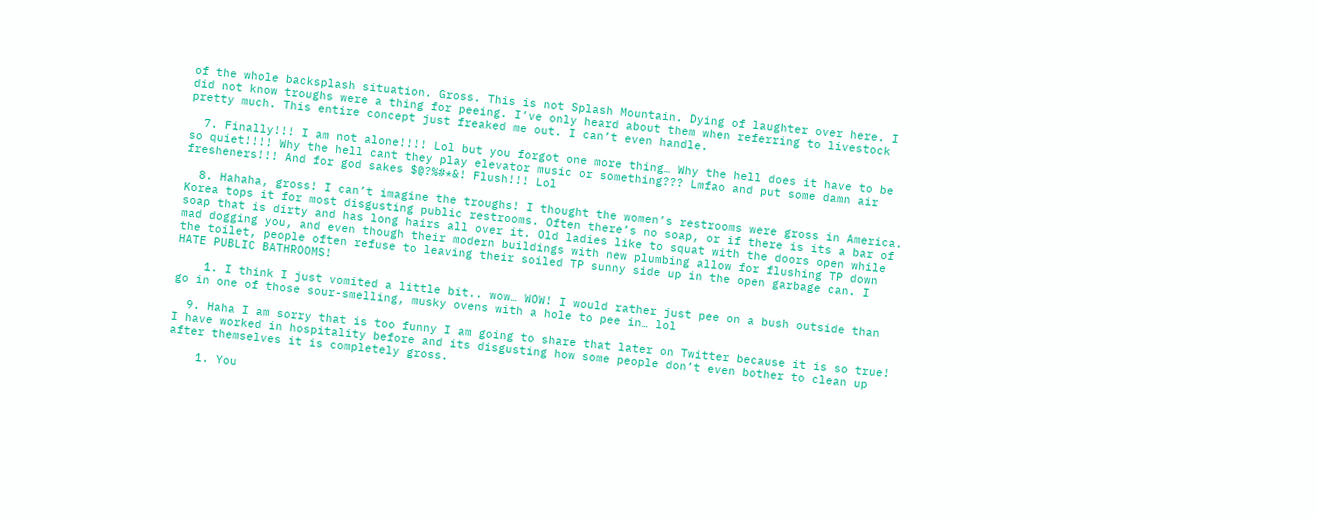of the whole backsplash situation. Gross. This is not Splash Mountain. Dying of laughter over here. I did not know troughs were a thing for peeing. I’ve only heard about them when referring to livestock pretty much. This entire concept just freaked me out. I can’t even handle.

  7. Finally!!! I am not alone!!!! Lol but you forgot one more thing… Why the hell does it have to be so quiet!!!! Why the hell cant they play elevator music or something??? Lmfao and put some damn air fresheners!!! And for god sakes $@?%#*&! Flush!!! Lol

  8. Hahaha, gross! I can’t imagine the troughs! I thought the women’s restrooms were gross in America. Korea tops it for most disgusting public restrooms. Often there’s no soap, or if there is its a bar of soap that is dirty and has long hairs all over it. Old ladies like to squat with the doors open while mad dogging you, and even though their modern buildings with new plumbing allow for flushing TP down the toilet, people often refuse to leaving their soiled TP sunny side up in the open garbage can. I HATE PUBLIC BATHROOMS!

    1. I think I just vomited a little bit.. wow… WOW! I would rather just pee on a bush outside than go in one of those sour-smelling, musky ovens with a hole to pee in… lol

  9. Haha I am sorry that is too funny I am going to share that later on Twitter because it is so true! I have worked in hospitality before and its disgusting how some people don’t even bother to clean up after themselves it is completely gross.

    1. You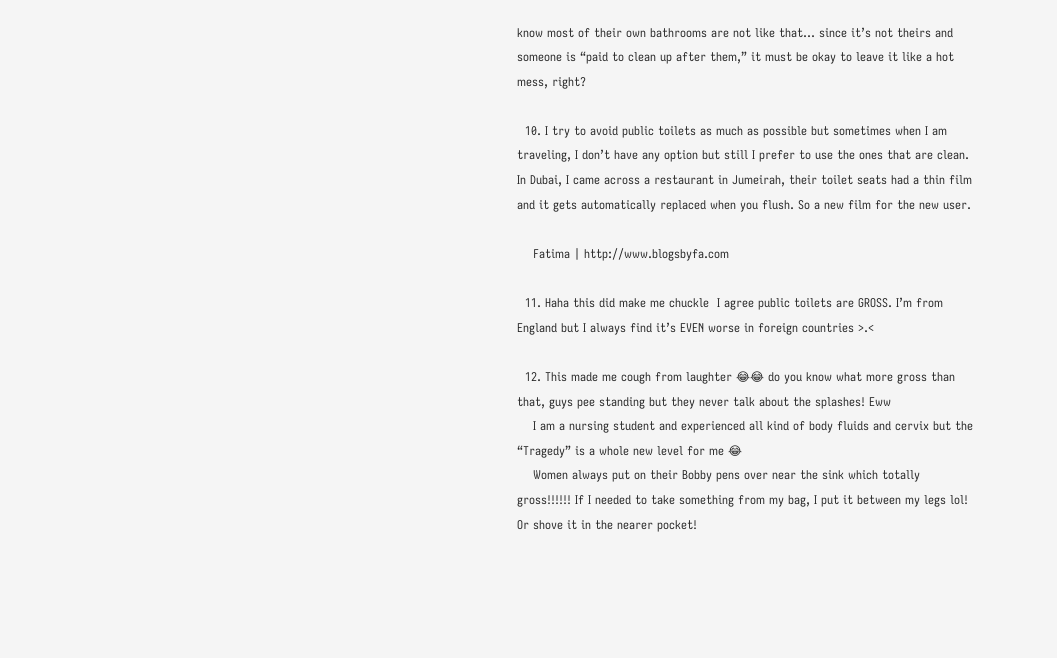know most of their own bathrooms are not like that… since it’s not theirs and someone is “paid to clean up after them,” it must be okay to leave it like a hot mess, right?

  10. I try to avoid public toilets as much as possible but sometimes when I am traveling, I don’t have any option but still I prefer to use the ones that are clean. In Dubai, I came across a restaurant in Jumeirah, their toilet seats had a thin film and it gets automatically replaced when you flush. So a new film for the new user.

    Fatima | http://www.blogsbyfa.com

  11. Haha this did make me chuckle  I agree public toilets are GROSS. I’m from England but I always find it’s EVEN worse in foreign countries >.<

  12. This made me cough from laughter 😂😂 do you know what more gross than that, guys pee standing but they never talk about the splashes! Eww
    I am a nursing student and experienced all kind of body fluids and cervix but the “Tragedy” is a whole new level for me 😂
    Women always put on their Bobby pens over near the sink which totally gross!!!!!! If I needed to take something from my bag, I put it between my legs lol! Or shove it in the nearer pocket!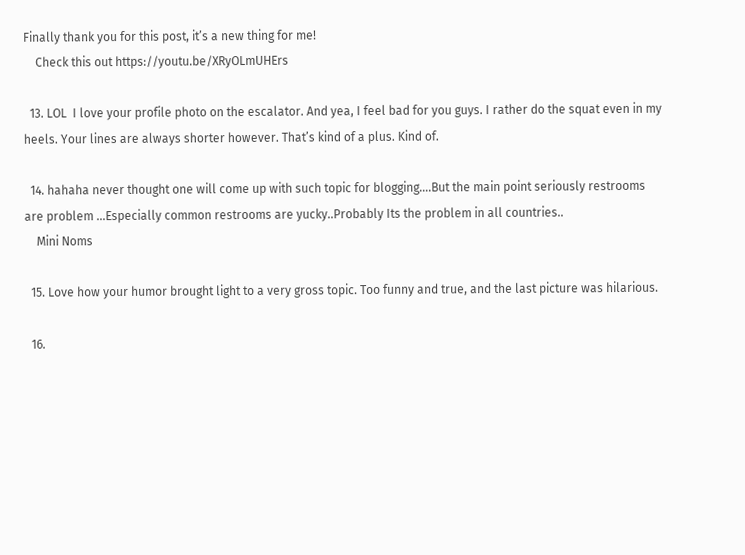Finally thank you for this post, it’s a new thing for me!
    Check this out https://youtu.be/XRyOLmUHErs

  13. LOL  I love your profile photo on the escalator. And yea, I feel bad for you guys. I rather do the squat even in my heels. Your lines are always shorter however. That’s kind of a plus. Kind of.

  14. hahaha never thought one will come up with such topic for blogging….But the main point seriously restrooms are problem …Especially common restrooms are yucky..Probably Its the problem in all countries..
    Mini Noms

  15. Love how your humor brought light to a very gross topic. Too funny and true, and the last picture was hilarious.

  16.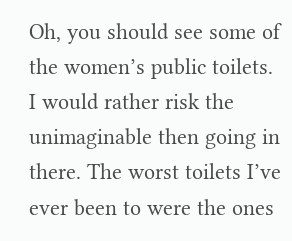Oh, you should see some of the women’s public toilets. I would rather risk the unimaginable then going in there. The worst toilets I’ve ever been to were the ones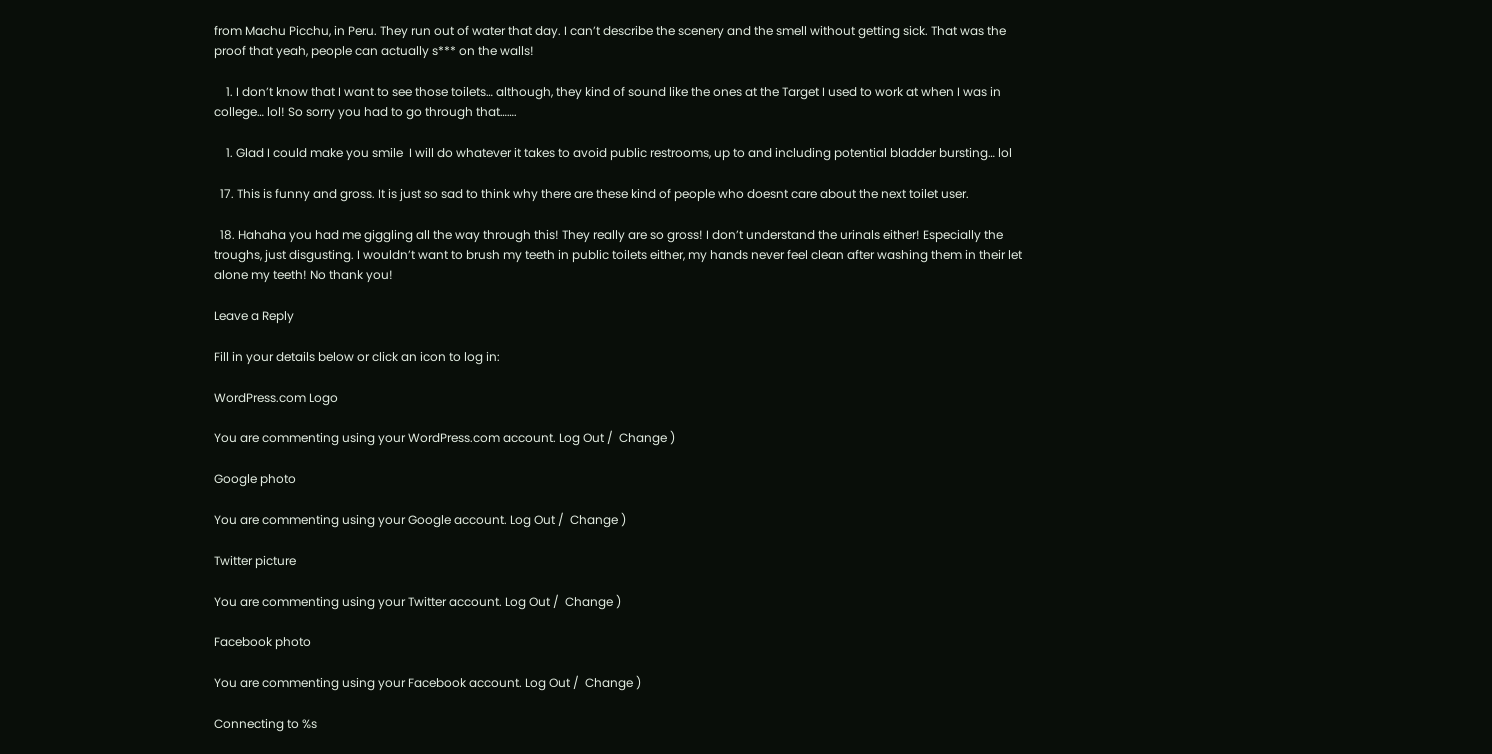from Machu Picchu, in Peru. They run out of water that day. I can’t describe the scenery and the smell without getting sick. That was the proof that yeah, people can actually s*** on the walls!

    1. I don’t know that I want to see those toilets… although, they kind of sound like the ones at the Target I used to work at when I was in college… lol! So sorry you had to go through that…….

    1. Glad I could make you smile  I will do whatever it takes to avoid public restrooms, up to and including potential bladder bursting… lol

  17. This is funny and gross. It is just so sad to think why there are these kind of people who doesnt care about the next toilet user.

  18. Hahaha you had me giggling all the way through this! They really are so gross! I don’t understand the urinals either! Especially the troughs, just disgusting. I wouldn’t want to brush my teeth in public toilets either, my hands never feel clean after washing them in their let alone my teeth! No thank you!

Leave a Reply

Fill in your details below or click an icon to log in:

WordPress.com Logo

You are commenting using your WordPress.com account. Log Out /  Change )

Google photo

You are commenting using your Google account. Log Out /  Change )

Twitter picture

You are commenting using your Twitter account. Log Out /  Change )

Facebook photo

You are commenting using your Facebook account. Log Out /  Change )

Connecting to %s